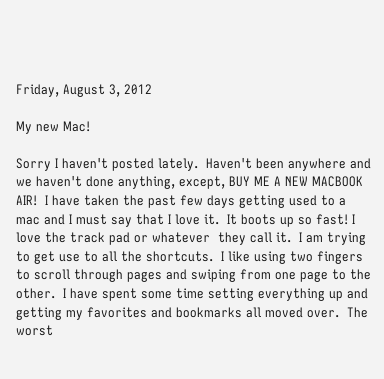Friday, August 3, 2012

My new Mac!

Sorry I haven't posted lately.  Haven't been anywhere and we haven't done anything, except, BUY ME A NEW MACBOOK AIR!  I have taken the past few days getting used to a mac and I must say that I love it.  It boots up so fast! I love the track pad or whatever  they call it.  I am trying to get use to all the shortcuts.  I like using two fingers to scroll through pages and swiping from one page to the other.  I have spent some time setting everything up and getting my favorites and bookmarks all moved over.  The worst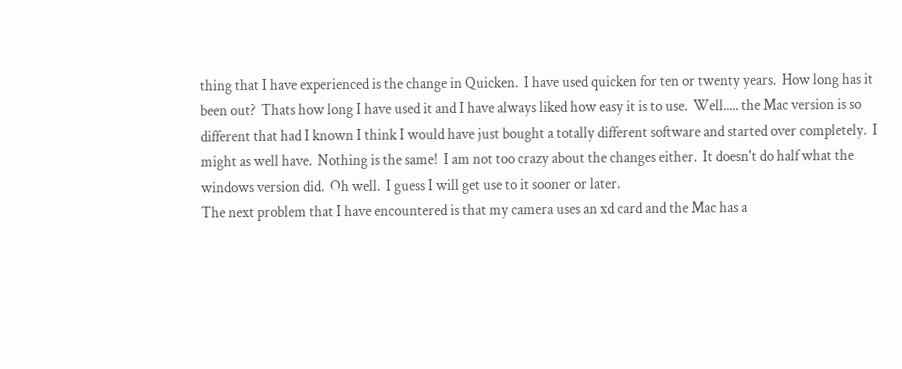thing that I have experienced is the change in Quicken.  I have used quicken for ten or twenty years.  How long has it been out?  Thats how long I have used it and I have always liked how easy it is to use.  Well..... the Mac version is so different that had I known I think I would have just bought a totally different software and started over completely.  I might as well have.  Nothing is the same!  I am not too crazy about the changes either.  It doesn't do half what the windows version did.  Oh well.  I guess I will get use to it sooner or later.
The next problem that I have encountered is that my camera uses an xd card and the Mac has a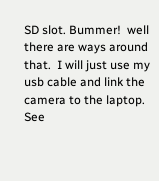SD slot. Bummer!  well there are ways around that.  I will just use my usb cable and link the camera to the laptop.
See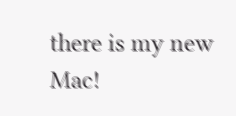there is my new Mac!